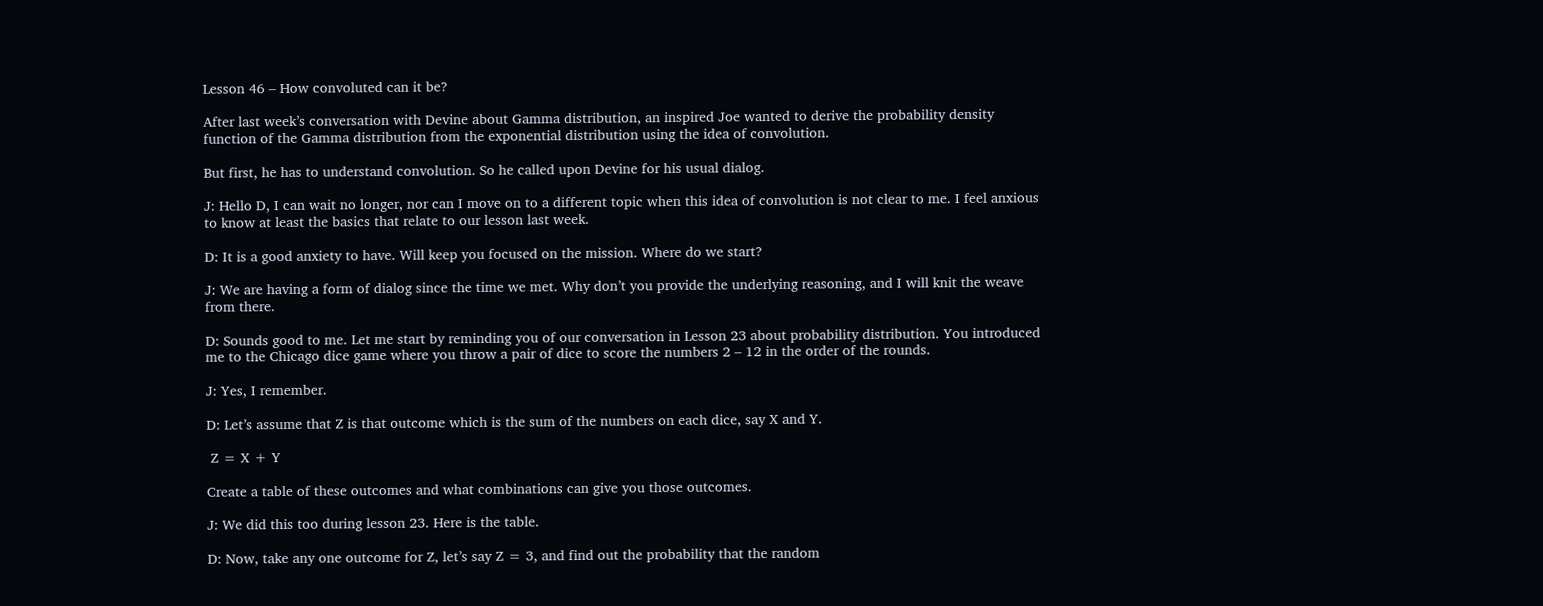Lesson 46 – How convoluted can it be?

After last week’s conversation with Devine about Gamma distribution, an inspired Joe wanted to derive the probability density function of the Gamma distribution from the exponential distribution using the idea of convolution.

But first, he has to understand convolution. So he called upon Devine for his usual dialog.

J: Hello D, I can wait no longer, nor can I move on to a different topic when this idea of convolution is not clear to me. I feel anxious to know at least the basics that relate to our lesson last week.

D: It is a good anxiety to have. Will keep you focused on the mission. Where do we start?

J: We are having a form of dialog since the time we met. Why don’t you provide the underlying reasoning, and I will knit the weave from there.

D: Sounds good to me. Let me start by reminding you of our conversation in Lesson 23 about probability distribution. You introduced me to the Chicago dice game where you throw a pair of dice to score the numbers 2 – 12 in the order of the rounds.

J: Yes, I remember.

D: Let’s assume that Z is that outcome which is the sum of the numbers on each dice, say X and Y.

 Z = X + Y

Create a table of these outcomes and what combinations can give you those outcomes.

J: We did this too during lesson 23. Here is the table.

D: Now, take any one outcome for Z, let’s say Z = 3, and find out the probability that the random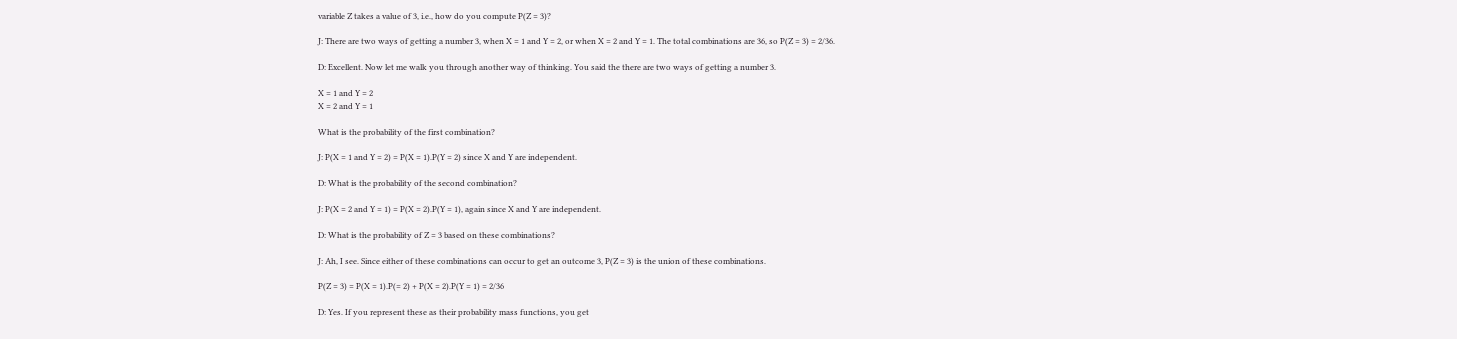variable Z takes a value of 3, i.e., how do you compute P(Z = 3)?

J: There are two ways of getting a number 3, when X = 1 and Y = 2, or when X = 2 and Y = 1. The total combinations are 36, so P(Z = 3) = 2/36.

D: Excellent. Now let me walk you through another way of thinking. You said the there are two ways of getting a number 3.

X = 1 and Y = 2
X = 2 and Y = 1

What is the probability of the first combination?

J: P(X = 1 and Y = 2) = P(X = 1).P(Y = 2) since X and Y are independent.

D: What is the probability of the second combination?

J: P(X = 2 and Y = 1) = P(X = 2).P(Y = 1), again since X and Y are independent.

D: What is the probability of Z = 3 based on these combinations?

J: Ah, I see. Since either of these combinations can occur to get an outcome 3, P(Z = 3) is the union of these combinations.

P(Z = 3) = P(X = 1).P(= 2) + P(X = 2).P(Y = 1) = 2/36

D: Yes. If you represent these as their probability mass functions, you get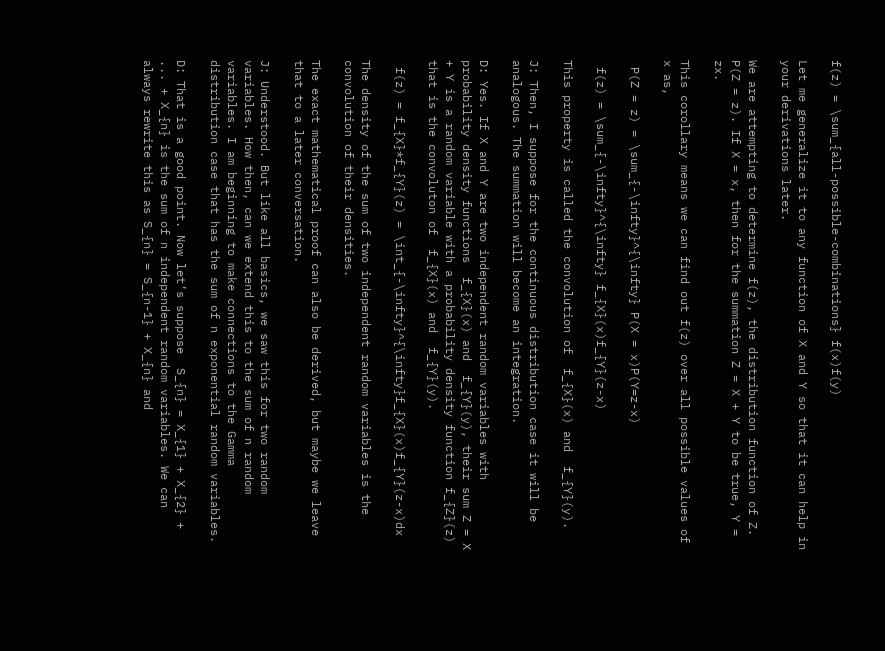f(z) = \sum_{all-possible-combinations} f(x)f(y)

Let me generalize it to any function of X and Y so that it can help in your derivations later.

We are attempting to determine f(z), the distribution function of Z. P(Z = z). If X = x, then for the summation Z = X + Y to be true, Y = zx.

This corollary means we can find out f(z) over all possible values of x as,

 P(Z = z) = \sum_{-\infty}^{\infty} P(X = x)P(Y=z-x)

 f(z) = \sum_{-\infty}^{\infty} f_{X}(x)f_{Y}(z-x)

This property is called the convolution of  f_{X}(x) and  f_{Y}(y).

J: Then, I suppose for the continuous distribution case it will be analogous. The summation will become an integration.

D: Yes. If X and Y are two independent random variables with probability density functions  f_{X}(x) and  f_{Y}(y), their sum Z = X + Y is a random variable with a probability density function f_{Z}(z) that is the convoluton of  f_{X}(x) and  f_{Y}(y).

 f(z) = f_{X}*f_{Y}(z) = \int_{-\infty}^{\infty}f_{X}(x)f_{Y}(z-x)dx

The density of the sum of two independent random variables is the convolution of their densities.

The exact mathematical proof can also be derived, but maybe we leave that to a later conversation.

J: Understood. But like all basics, we saw this for two random variables. How then, can we extend this to the sum of n random variables. I am beginning to make connections to the Gamma distribution case that has the sum of n exponential random variables.

D: That is a good point. Now let’s suppose  S_{n} = X_{1} + X_{2} + ... + X_{n} is the sum of n independent random variables. We can always rewrite this as S_{n} = S_{n-1} + X_{n} and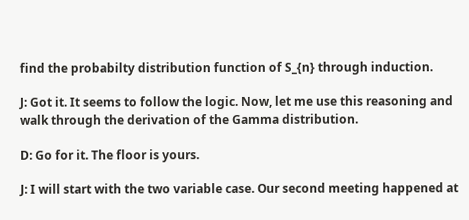find the probabilty distribution function of S_{n} through induction.

J: Got it. It seems to follow the logic. Now, let me use this reasoning and walk through the derivation of the Gamma distribution.

D: Go for it. The floor is yours.

J: I will start with the two variable case. Our second meeting happened at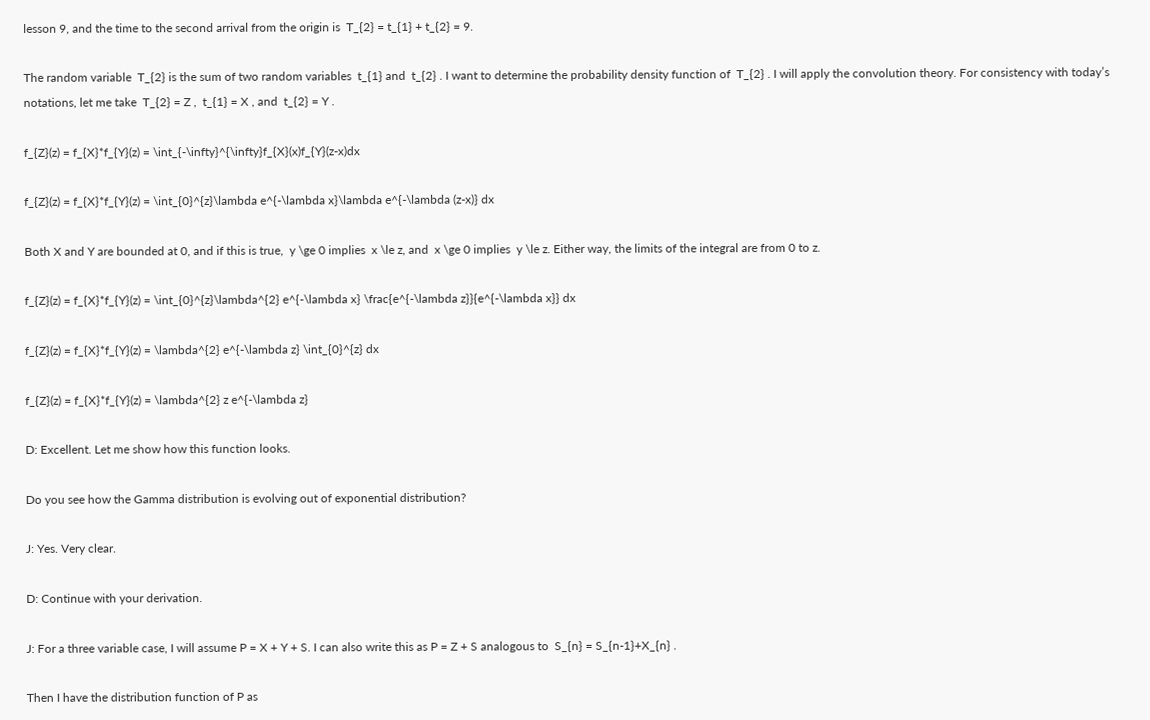lesson 9, and the time to the second arrival from the origin is  T_{2} = t_{1} + t_{2} = 9.

The random variable  T_{2} is the sum of two random variables  t_{1} and  t_{2} . I want to determine the probability density function of  T_{2} . I will apply the convolution theory. For consistency with today’s notations, let me take  T_{2} = Z ,  t_{1} = X , and  t_{2} = Y .

f_{Z}(z) = f_{X}*f_{Y}(z) = \int_{-\infty}^{\infty}f_{X}(x)f_{Y}(z-x)dx

f_{Z}(z) = f_{X}*f_{Y}(z) = \int_{0}^{z}\lambda e^{-\lambda x}\lambda e^{-\lambda (z-x)} dx

Both X and Y are bounded at 0, and if this is true,  y \ge 0 implies  x \le z, and  x \ge 0 implies  y \le z. Either way, the limits of the integral are from 0 to z.

f_{Z}(z) = f_{X}*f_{Y}(z) = \int_{0}^{z}\lambda^{2} e^{-\lambda x} \frac{e^{-\lambda z}}{e^{-\lambda x}} dx

f_{Z}(z) = f_{X}*f_{Y}(z) = \lambda^{2} e^{-\lambda z} \int_{0}^{z} dx

f_{Z}(z) = f_{X}*f_{Y}(z) = \lambda^{2} z e^{-\lambda z}

D: Excellent. Let me show how this function looks.

Do you see how the Gamma distribution is evolving out of exponential distribution?

J: Yes. Very clear.

D: Continue with your derivation.

J: For a three variable case, I will assume P = X + Y + S. I can also write this as P = Z + S analogous to  S_{n} = S_{n-1}+X_{n} .

Then I have the distribution function of P as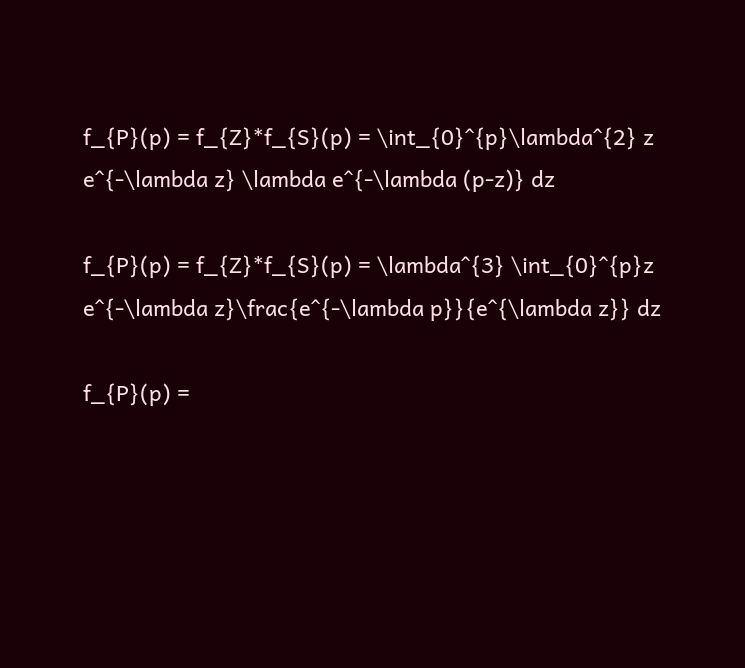f_{P}(p) = f_{Z}*f_{S}(p) = \int_{0}^{p}\lambda^{2} z e^{-\lambda z} \lambda e^{-\lambda (p-z)} dz

f_{P}(p) = f_{Z}*f_{S}(p) = \lambda^{3} \int_{0}^{p}z e^{-\lambda z}\frac{e^{-\lambda p}}{e^{\lambda z}} dz

f_{P}(p) =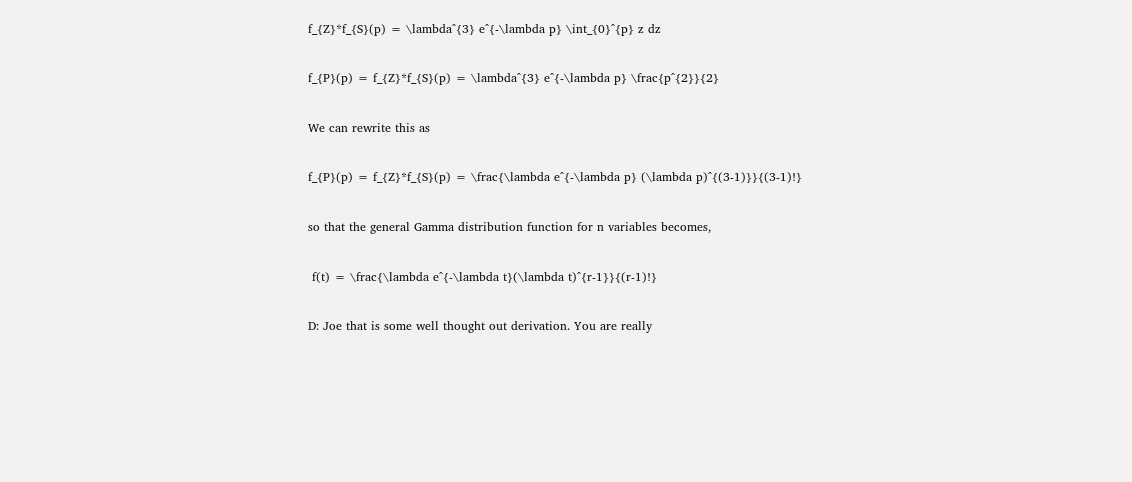f_{Z}*f_{S}(p) = \lambda^{3} e^{-\lambda p} \int_{0}^{p} z dz

f_{P}(p) = f_{Z}*f_{S}(p) = \lambda^{3} e^{-\lambda p} \frac{p^{2}}{2}

We can rewrite this as

f_{P}(p) = f_{Z}*f_{S}(p) = \frac{\lambda e^{-\lambda p} (\lambda p)^{(3-1)}}{(3-1)!}

so that the general Gamma distribution function for n variables becomes,

 f(t) = \frac{\lambda e^{-\lambda t}(\lambda t)^{r-1}}{(r-1)!}

D: Joe that is some well thought out derivation. You are really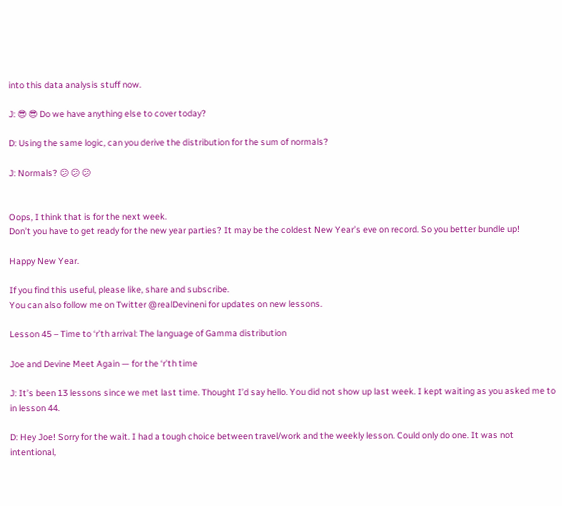into this data analysis stuff now.

J: 😎 😎 Do we have anything else to cover today?

D: Using the same logic, can you derive the distribution for the sum of normals?

J: Normals? 😕 😕 😕


Oops, I think that is for the next week.
Don’t you have to get ready for the new year parties? It may be the coldest New Year’s eve on record. So you better bundle up!

Happy New Year.

If you find this useful, please like, share and subscribe.
You can also follow me on Twitter @realDevineni for updates on new lessons.

Lesson 45 – Time to ‘r’th arrival: The language of Gamma distribution

Joe and Devine Meet Again — for the ‘r’th time

J: It’s been 13 lessons since we met last time. Thought I’d say hello. You did not show up last week. I kept waiting as you asked me to in lesson 44.

D: Hey Joe! Sorry for the wait. I had a tough choice between travel/work and the weekly lesson. Could only do one. It was not intentional,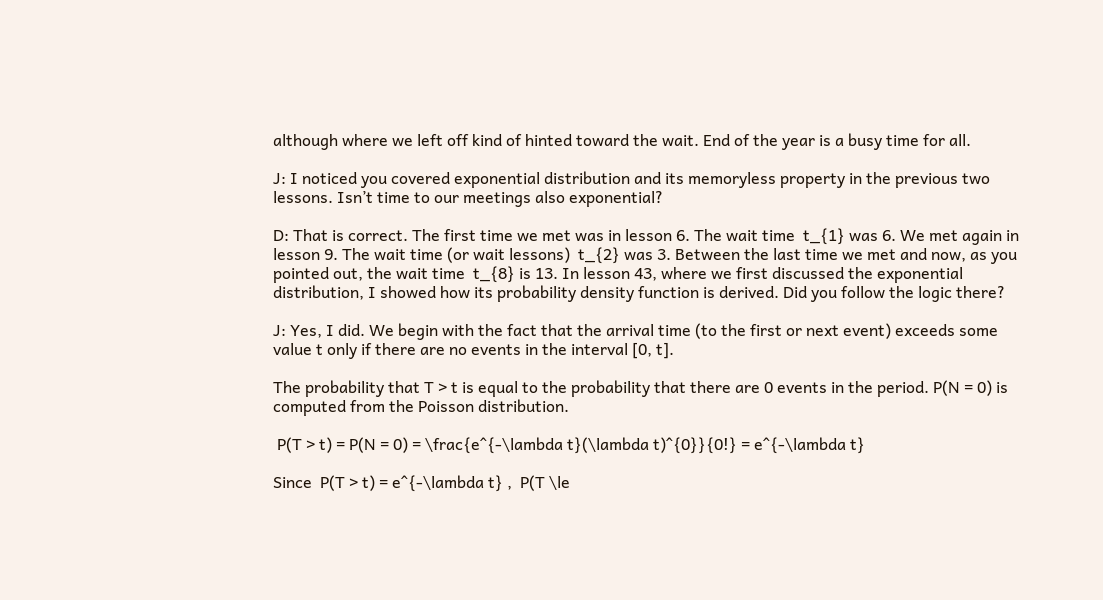although where we left off kind of hinted toward the wait. End of the year is a busy time for all.

J: I noticed you covered exponential distribution and its memoryless property in the previous two lessons. Isn’t time to our meetings also exponential?

D: That is correct. The first time we met was in lesson 6. The wait time  t_{1} was 6. We met again in lesson 9. The wait time (or wait lessons)  t_{2} was 3. Between the last time we met and now, as you pointed out, the wait time  t_{8} is 13. In lesson 43, where we first discussed the exponential distribution, I showed how its probability density function is derived. Did you follow the logic there?

J: Yes, I did. We begin with the fact that the arrival time (to the first or next event) exceeds some value t only if there are no events in the interval [0, t].

The probability that T > t is equal to the probability that there are 0 events in the period. P(N = 0) is computed from the Poisson distribution.

 P(T > t) = P(N = 0) = \frac{e^{-\lambda t}(\lambda t)^{0}}{0!} = e^{-\lambda t}

Since  P(T > t) = e^{-\lambda t} ,  P(T \le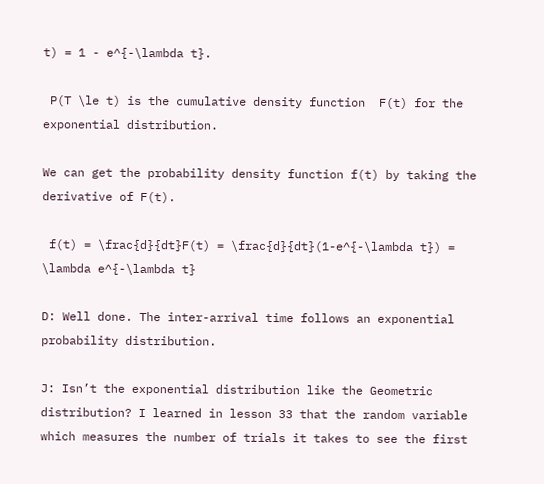t) = 1 - e^{-\lambda t}.

 P(T \le t) is the cumulative density function  F(t) for the exponential distribution.

We can get the probability density function f(t) by taking the derivative of F(t).

 f(t) = \frac{d}{dt}F(t) = \frac{d}{dt}(1-e^{-\lambda t}) = \lambda e^{-\lambda t}

D: Well done. The inter-arrival time follows an exponential probability distribution.

J: Isn’t the exponential distribution like the Geometric distribution? I learned in lesson 33 that the random variable which measures the number of trials it takes to see the first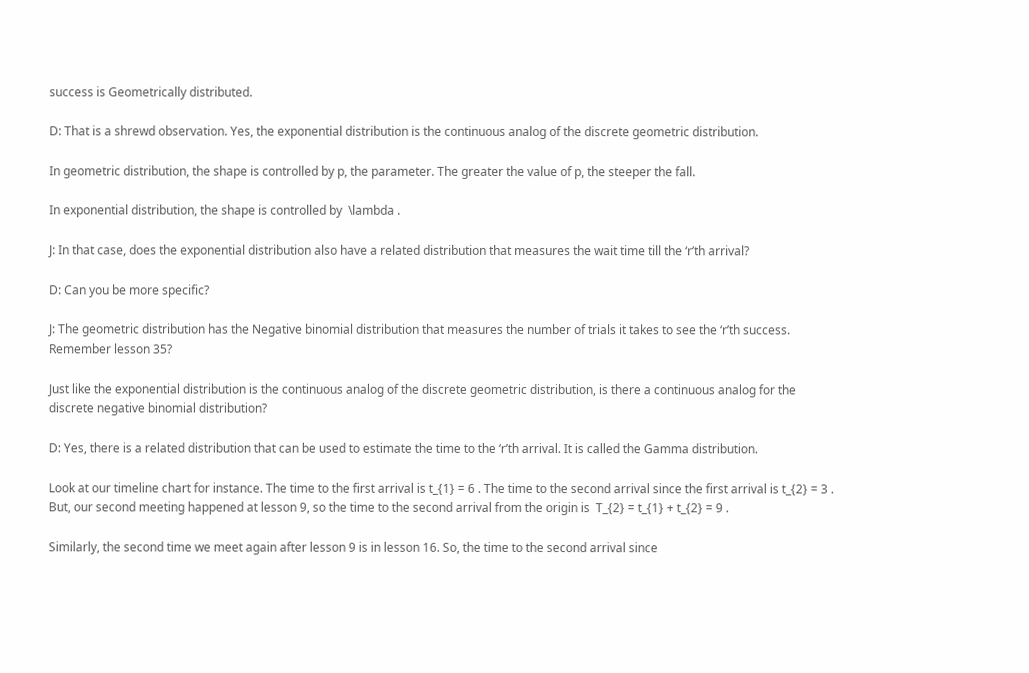success is Geometrically distributed.

D: That is a shrewd observation. Yes, the exponential distribution is the continuous analog of the discrete geometric distribution.

In geometric distribution, the shape is controlled by p, the parameter. The greater the value of p, the steeper the fall.

In exponential distribution, the shape is controlled by  \lambda .

J: In that case, does the exponential distribution also have a related distribution that measures the wait time till the ‘r’th arrival?

D: Can you be more specific?

J: The geometric distribution has the Negative binomial distribution that measures the number of trials it takes to see the ‘r’th success. Remember lesson 35?

Just like the exponential distribution is the continuous analog of the discrete geometric distribution, is there a continuous analog for the discrete negative binomial distribution?

D: Yes, there is a related distribution that can be used to estimate the time to the ‘r’th arrival. It is called the Gamma distribution.

Look at our timeline chart for instance. The time to the first arrival is t_{1} = 6 . The time to the second arrival since the first arrival is t_{2} = 3 . But, our second meeting happened at lesson 9, so the time to the second arrival from the origin is  T_{2} = t_{1} + t_{2} = 9 .

Similarly, the second time we meet again after lesson 9 is in lesson 16. So, the time to the second arrival since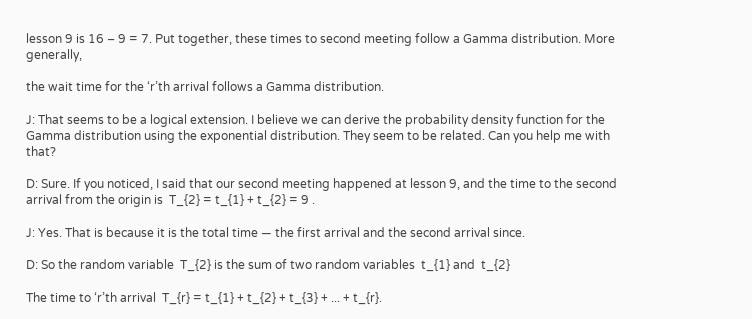lesson 9 is 16 – 9 = 7. Put together, these times to second meeting follow a Gamma distribution. More generally,

the wait time for the ‘r’th arrival follows a Gamma distribution.

J: That seems to be a logical extension. I believe we can derive the probability density function for the Gamma distribution using the exponential distribution. They seem to be related. Can you help me with that?

D: Sure. If you noticed, I said that our second meeting happened at lesson 9, and the time to the second arrival from the origin is  T_{2} = t_{1} + t_{2} = 9 .

J: Yes. That is because it is the total time — the first arrival and the second arrival since.

D: So the random variable  T_{2} is the sum of two random variables  t_{1} and  t_{2}

The time to ‘r’th arrival  T_{r} = t_{1} + t_{2} + t_{3} + ... + t_{r}.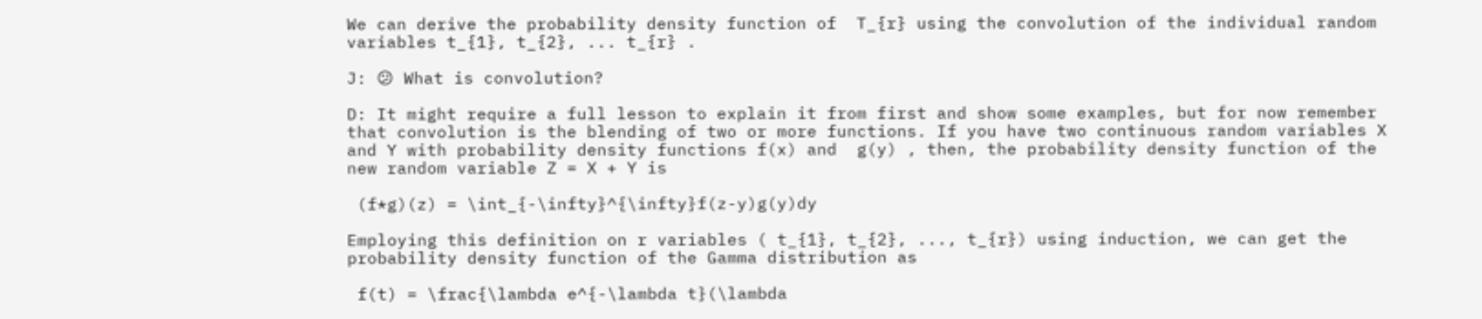We can derive the probability density function of  T_{r} using the convolution of the individual random variables t_{1}, t_{2}, ... t_{r} .

J: 😕 What is convolution?

D: It might require a full lesson to explain it from first and show some examples, but for now remember that convolution is the blending of two or more functions. If you have two continuous random variables X and Y with probability density functions f(x) and  g(y) , then, the probability density function of the new random variable Z = X + Y is

 (f*g)(z) = \int_{-\infty}^{\infty}f(z-y)g(y)dy

Employing this definition on r variables ( t_{1}, t_{2}, ..., t_{r}) using induction, we can get the probability density function of the Gamma distribution as

 f(t) = \frac{\lambda e^{-\lambda t}(\lambda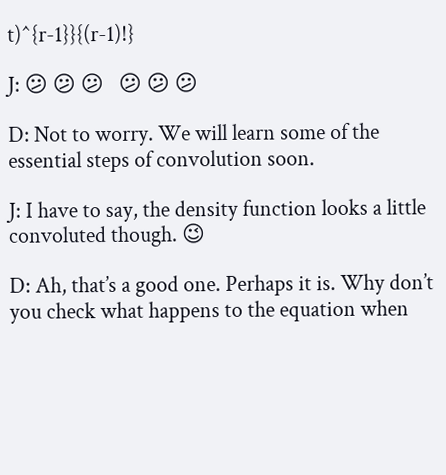t)^{r-1}}{(r-1)!}

J: 😕 😕 😕   😕 😕 😕

D: Not to worry. We will learn some of the essential steps of convolution soon.

J: I have to say, the density function looks a little convoluted though. 😉

D: Ah, that’s a good one. Perhaps it is. Why don’t you check what happens to the equation when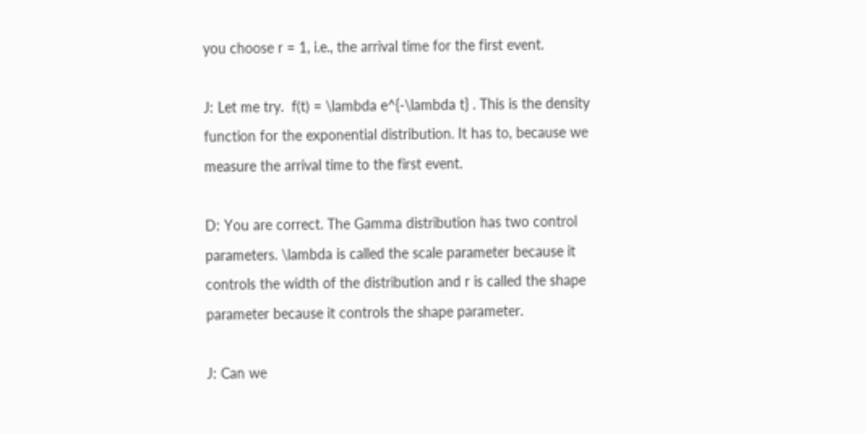you choose r = 1, i.e., the arrival time for the first event.

J: Let me try.  f(t) = \lambda e^{-\lambda t} . This is the density function for the exponential distribution. It has to, because we measure the arrival time to the first event.

D: You are correct. The Gamma distribution has two control parameters. \lambda is called the scale parameter because it controls the width of the distribution and r is called the shape parameter because it controls the shape parameter.

J: Can we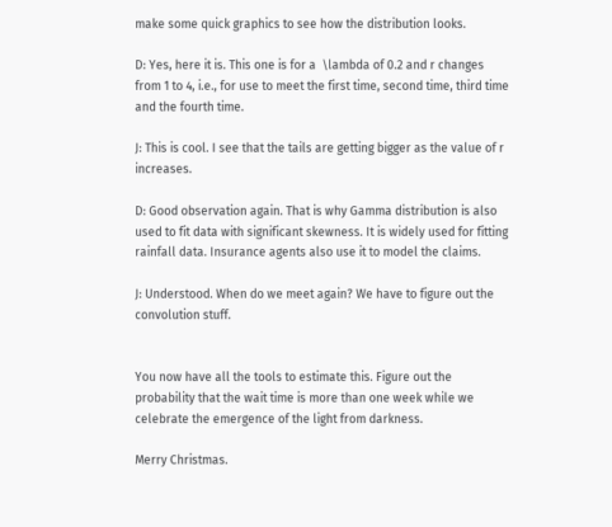make some quick graphics to see how the distribution looks.

D: Yes, here it is. This one is for a  \lambda of 0.2 and r changes from 1 to 4, i.e., for use to meet the first time, second time, third time and the fourth time.

J: This is cool. I see that the tails are getting bigger as the value of r increases.

D: Good observation again. That is why Gamma distribution is also used to fit data with significant skewness. It is widely used for fitting rainfall data. Insurance agents also use it to model the claims.

J: Understood. When do we meet again? We have to figure out the convolution stuff.


You now have all the tools to estimate this. Figure out the probability that the wait time is more than one week while we celebrate the emergence of the light from darkness.

Merry Christmas.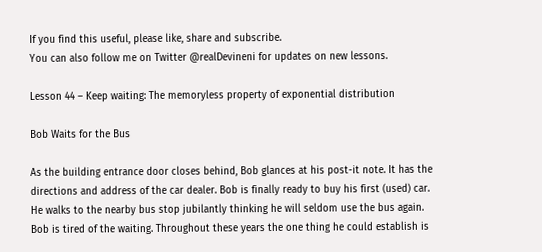If you find this useful, please like, share and subscribe.
You can also follow me on Twitter @realDevineni for updates on new lessons.

Lesson 44 – Keep waiting: The memoryless property of exponential distribution

Bob Waits for the Bus

As the building entrance door closes behind, Bob glances at his post-it note. It has the directions and address of the car dealer. Bob is finally ready to buy his first (used) car. He walks to the nearby bus stop jubilantly thinking he will seldom use the bus again. Bob is tired of the waiting. Throughout these years the one thing he could establish is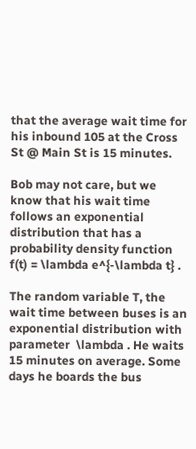that the average wait time for his inbound 105 at the Cross St @ Main St is 15 minutes.

Bob may not care, but we know that his wait time follows an exponential distribution that has a probability density function  f(t) = \lambda e^{-\lambda t} .

The random variable T, the wait time between buses is an exponential distribution with parameter  \lambda . He waits 15 minutes on average. Some days he boards the bus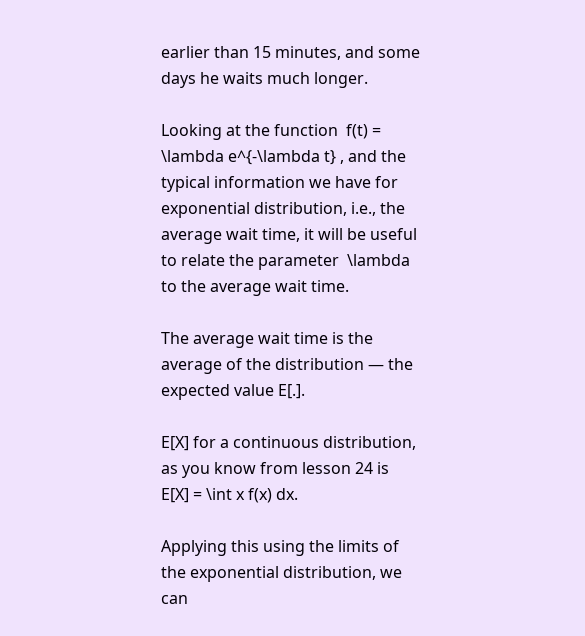earlier than 15 minutes, and some days he waits much longer.

Looking at the function  f(t) = \lambda e^{-\lambda t} , and the typical information we have for exponential distribution, i.e., the average wait time, it will be useful to relate the parameter  \lambda to the average wait time.

The average wait time is the average of the distribution — the expected value E[.].

E[X] for a continuous distribution, as you know from lesson 24 is  E[X] = \int x f(x) dx.

Applying this using the limits of the exponential distribution, we can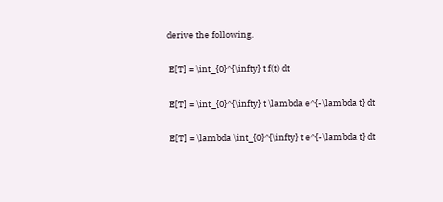derive the following.

 E[T] = \int_{0}^{\infty} t f(t) dt

 E[T] = \int_{0}^{\infty} t \lambda e^{-\lambda t} dt

 E[T] = \lambda \int_{0}^{\infty} t e^{-\lambda t} dt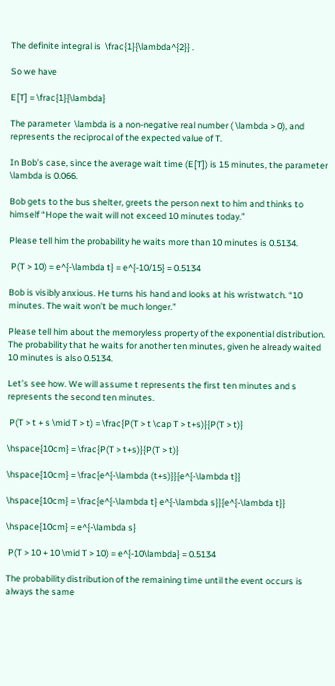The definite integral is  \frac{1}{\lambda^{2}} .

So we have

E[T] = \frac{1}{\lambda}

The parameter  \lambda is a non-negative real number ( \lambda > 0), and represents the reciprocal of the expected value of T.

In Bob’s case, since the average wait time (E[T]) is 15 minutes, the parameter \lambda is 0.066.

Bob gets to the bus shelter, greets the person next to him and thinks to himself “Hope the wait will not exceed 10 minutes today.”

Please tell him the probability he waits more than 10 minutes is 0.5134.

 P(T > 10) = e^{-\lambda t} = e^{-10/15} = 0.5134

Bob is visibly anxious. He turns his hand and looks at his wristwatch. “10 minutes. The wait won’t be much longer.”

Please tell him about the memoryless property of the exponential distribution. The probability that he waits for another ten minutes, given he already waited 10 minutes is also 0.5134.

Let’s see how. We will assume t represents the first ten minutes and s represents the second ten minutes.

 P(T > t + s \mid T > t) = \frac{P(T > t \cap T > t+s)}{P(T > t)}

\hspace{10cm} = \frac{P(T > t+s)}{P(T > t)}

\hspace{10cm} = \frac{e^{-\lambda (t+s)}}{e^{-\lambda t}}

\hspace{10cm} = \frac{e^{-\lambda t} e^{-\lambda s}}{e^{-\lambda t}}

\hspace{10cm} = e^{-\lambda s}

 P(T > 10 + 10 \mid T > 10) = e^{-10\lambda} = 0.5134

The probability distribution of the remaining time until the event occurs is always the same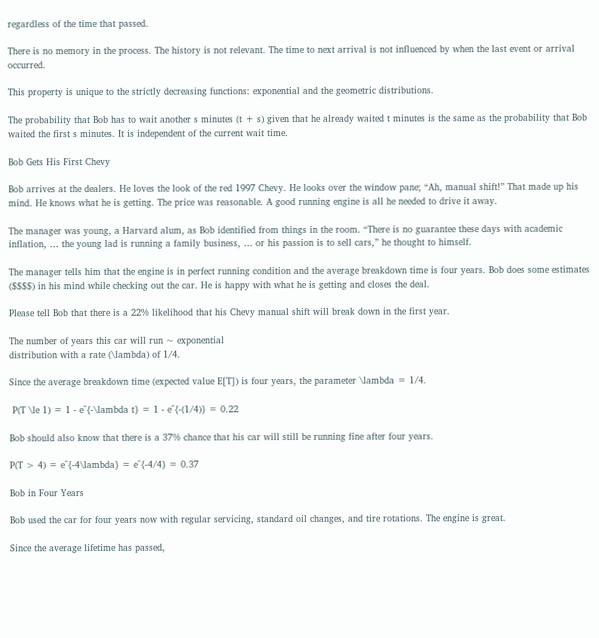regardless of the time that passed.

There is no memory in the process. The history is not relevant. The time to next arrival is not influenced by when the last event or arrival occurred.

This property is unique to the strictly decreasing functions: exponential and the geometric distributions.

The probability that Bob has to wait another s minutes (t + s) given that he already waited t minutes is the same as the probability that Bob waited the first s minutes. It is independent of the current wait time.

Bob Gets His First Chevy

Bob arrives at the dealers. He loves the look of the red 1997 Chevy. He looks over the window pane; “Ah, manual shift!” That made up his mind. He knows what he is getting. The price was reasonable. A good running engine is all he needed to drive it away.

The manager was young, a Harvard alum, as Bob identified from things in the room. “There is no guarantee these days with academic inflation, … the young lad is running a family business, … or his passion is to sell cars,” he thought to himself.

The manager tells him that the engine is in perfect running condition and the average breakdown time is four years. Bob does some estimates ($$$$) in his mind while checking out the car. He is happy with what he is getting and closes the deal.

Please tell Bob that there is a 22% likelihood that his Chevy manual shift will break down in the first year.

The number of years this car will run ~ exponential
distribution with a rate (\lambda) of 1/4.

Since the average breakdown time (expected value E[T]) is four years, the parameter \lambda = 1/4.

 P(T \le 1) = 1 - e^{-\lambda t} = 1 - e^{-(1/4)} = 0.22

Bob should also know that there is a 37% chance that his car will still be running fine after four years.

P(T > 4) = e^{-4\lambda} = e^{-4/4} = 0.37

Bob in Four Years

Bob used the car for four years now with regular servicing, standard oil changes, and tire rotations. The engine is great.

Since the average lifetime has passed,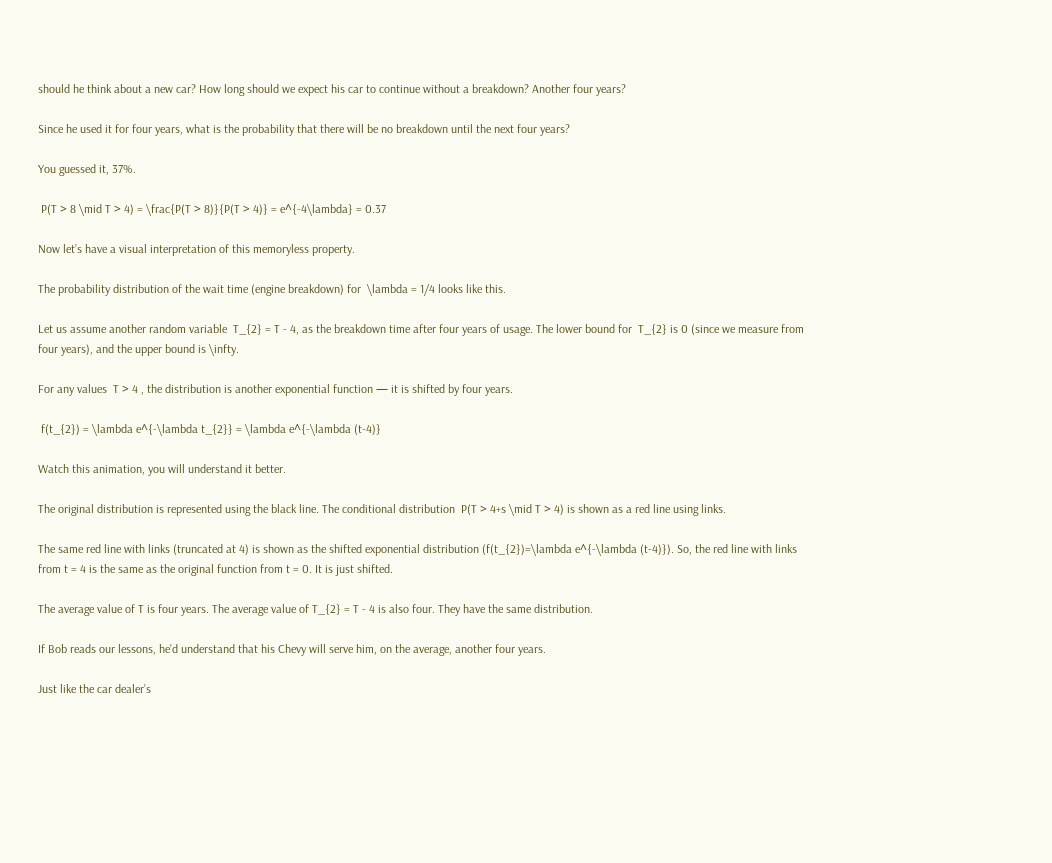should he think about a new car? How long should we expect his car to continue without a breakdown? Another four years?

Since he used it for four years, what is the probability that there will be no breakdown until the next four years?

You guessed it, 37%.

 P(T > 8 \mid T > 4) = \frac{P(T > 8)}{P(T > 4)} = e^{-4\lambda} = 0.37

Now let’s have a visual interpretation of this memoryless property.

The probability distribution of the wait time (engine breakdown) for  \lambda = 1/4 looks like this.

Let us assume another random variable  T_{2} = T - 4, as the breakdown time after four years of usage. The lower bound for  T_{2} is 0 (since we measure from four years), and the upper bound is \infty.

For any values  T > 4 , the distribution is another exponential function — it is shifted by four years.

 f(t_{2}) = \lambda e^{-\lambda t_{2}} = \lambda e^{-\lambda (t-4)}

Watch this animation, you will understand it better.

The original distribution is represented using the black line. The conditional distribution  P(T > 4+s \mid T > 4) is shown as a red line using links.

The same red line with links (truncated at 4) is shown as the shifted exponential distribution (f(t_{2})=\lambda e^{-\lambda (t-4)}). So, the red line with links from t = 4 is the same as the original function from t = 0. It is just shifted.

The average value of T is four years. The average value of T_{2} = T - 4 is also four. They have the same distribution.

If Bob reads our lessons, he’d understand that his Chevy will serve him, on the average, another four years.

Just like the car dealer’s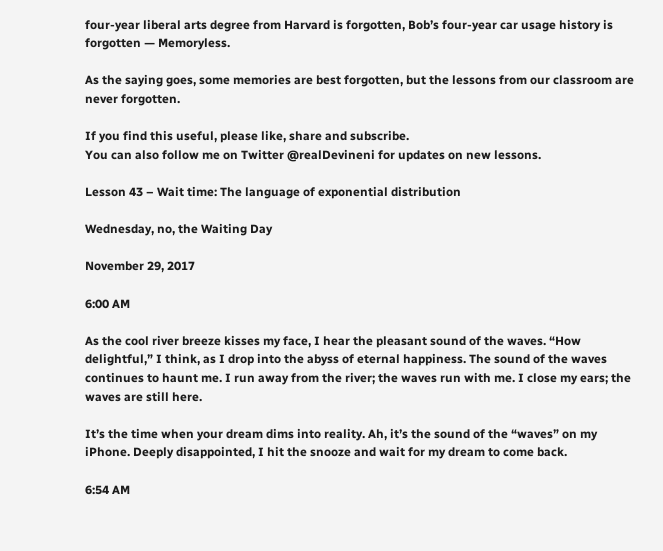four-year liberal arts degree from Harvard is forgotten, Bob’s four-year car usage history is forgotten — Memoryless.

As the saying goes, some memories are best forgotten, but the lessons from our classroom are never forgotten.

If you find this useful, please like, share and subscribe.
You can also follow me on Twitter @realDevineni for updates on new lessons.

Lesson 43 – Wait time: The language of exponential distribution

Wednesday, no, the Waiting Day

November 29, 2017

6:00 AM

As the cool river breeze kisses my face, I hear the pleasant sound of the waves. “How delightful,” I think, as I drop into the abyss of eternal happiness. The sound of the waves continues to haunt me. I run away from the river; the waves run with me. I close my ears; the waves are still here.

It’s the time when your dream dims into reality. Ah, it’s the sound of the “waves” on my iPhone. Deeply disappointed, I hit the snooze and wait for my dream to come back.

6:54 AM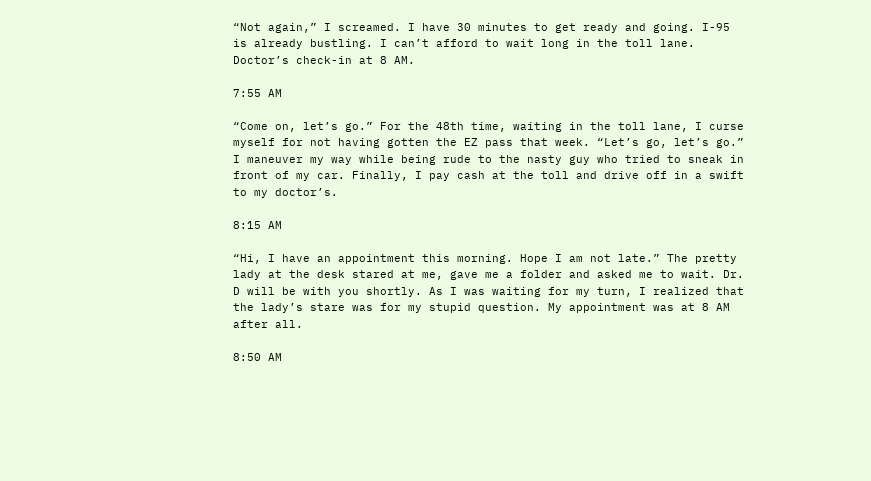“Not again,” I screamed. I have 30 minutes to get ready and going. I-95 is already bustling. I can’t afford to wait long in the toll lane. Doctor’s check-in at 8 AM.

7:55 AM

“Come on, let’s go.” For the 48th time, waiting in the toll lane, I curse myself for not having gotten the EZ pass that week. “Let’s go, let’s go.” I maneuver my way while being rude to the nasty guy who tried to sneak in front of my car. Finally, I pay cash at the toll and drive off in a swift to my doctor’s.

8:15 AM

“Hi, I have an appointment this morning. Hope I am not late.” The pretty lady at the desk stared at me, gave me a folder and asked me to wait. Dr. D will be with you shortly. As I was waiting for my turn, I realized that the lady’s stare was for my stupid question. My appointment was at 8 AM after all.

8:50 AM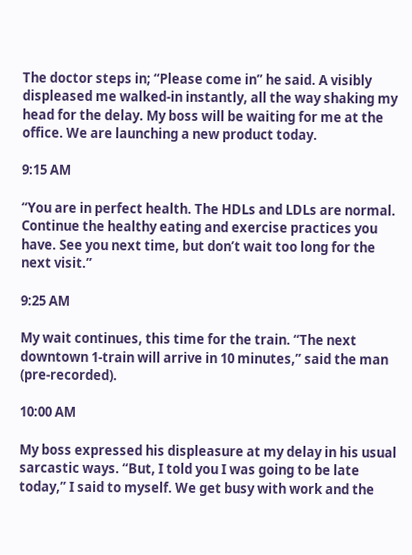The doctor steps in; “Please come in” he said. A visibly displeased me walked-in instantly, all the way shaking my head for the delay. My boss will be waiting for me at the office. We are launching a new product today.

9:15 AM

“You are in perfect health. The HDLs and LDLs are normal. Continue the healthy eating and exercise practices you have. See you next time, but don’t wait too long for the next visit.”

9:25 AM

My wait continues, this time for the train. “The next downtown 1-train will arrive in 10 minutes,” said the man (pre-recorded).

10:00 AM

My boss expressed his displeasure at my delay in his usual sarcastic ways. “But, I told you I was going to be late today,” I said to myself. We get busy with work and the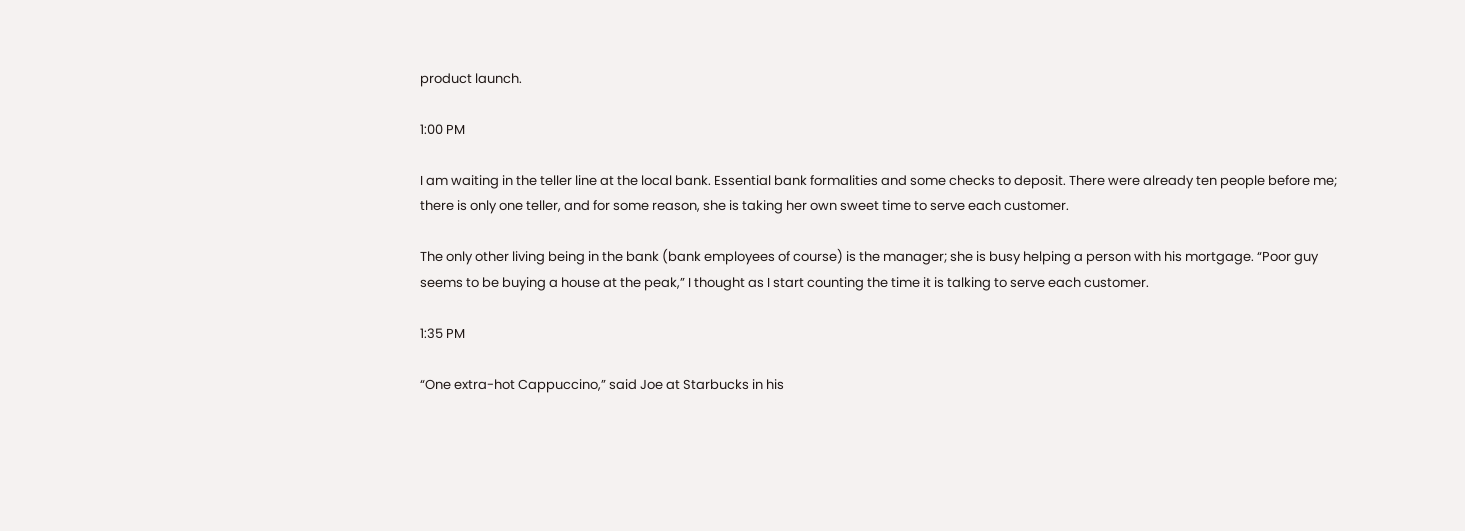product launch.

1:00 PM

I am waiting in the teller line at the local bank. Essential bank formalities and some checks to deposit. There were already ten people before me; there is only one teller, and for some reason, she is taking her own sweet time to serve each customer.

The only other living being in the bank (bank employees of course) is the manager; she is busy helping a person with his mortgage. “Poor guy seems to be buying a house at the peak,” I thought as I start counting the time it is talking to serve each customer.

1:35 PM

“One extra-hot Cappuccino,” said Joe at Starbucks in his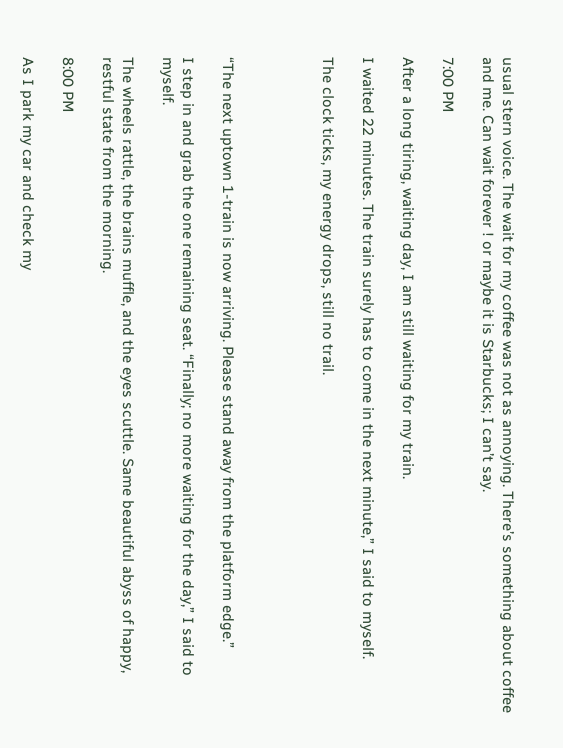usual stern voice. The wait for my coffee was not as annoying. There’s something about coffee and me. Can wait forever ! or maybe it is Starbucks; I can’t say.

7:00 PM

After a long tiring, waiting day, I am still waiting for my train.

I waited 22 minutes. The train surely has to come in the next minute,” I said to myself.

The clock ticks, my energy drops, still no trail.




“The next uptown 1-train is now arriving. Please stand away from the platform edge.”

I step in and grab the one remaining seat. “Finally; no more waiting for the day,” I said to myself.

The wheels rattle, the brains muffle, and the eyes scuttle. Same beautiful abyss of happy, restful state from the morning.

8:00 PM

As I park my car and check my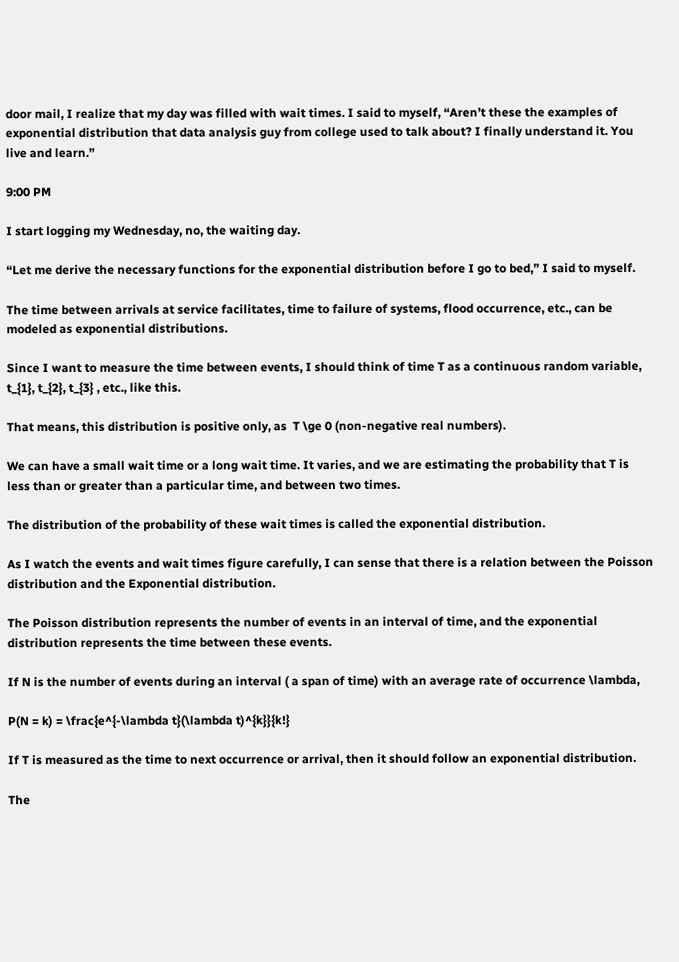door mail, I realize that my day was filled with wait times. I said to myself, “Aren’t these the examples of exponential distribution that data analysis guy from college used to talk about? I finally understand it. You live and learn.”

9:00 PM

I start logging my Wednesday, no, the waiting day.

“Let me derive the necessary functions for the exponential distribution before I go to bed,” I said to myself.

The time between arrivals at service facilitates, time to failure of systems, flood occurrence, etc., can be modeled as exponential distributions.

Since I want to measure the time between events, I should think of time T as a continuous random variable,  t_{1}, t_{2}, t_{3} , etc., like this.

That means, this distribution is positive only, as  T \ge 0 (non-negative real numbers).

We can have a small wait time or a long wait time. It varies, and we are estimating the probability that T is less than or greater than a particular time, and between two times.

The distribution of the probability of these wait times is called the exponential distribution.

As I watch the events and wait times figure carefully, I can sense that there is a relation between the Poisson distribution and the Exponential distribution.

The Poisson distribution represents the number of events in an interval of time, and the exponential distribution represents the time between these events.

If N is the number of events during an interval ( a span of time) with an average rate of occurrence \lambda,

P(N = k) = \frac{e^{-\lambda t}(\lambda t)^{k}}{k!}

If T is measured as the time to next occurrence or arrival, then it should follow an exponential distribution.

The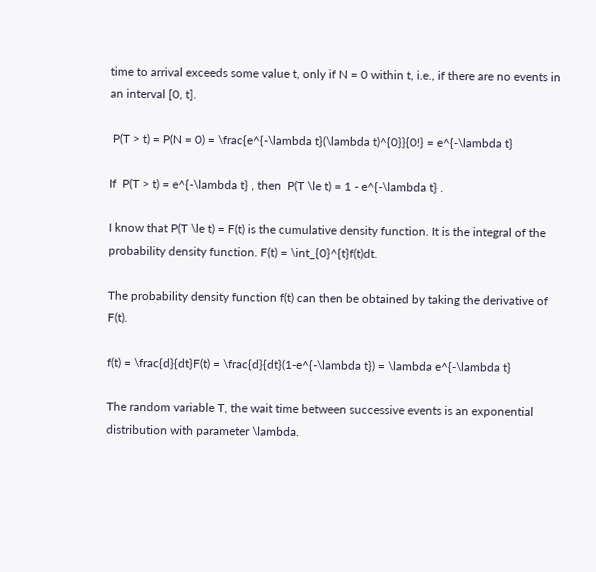time to arrival exceeds some value t, only if N = 0 within t, i.e., if there are no events in an interval [0, t].

 P(T > t) = P(N = 0) = \frac{e^{-\lambda t}(\lambda t)^{0}}{0!} = e^{-\lambda t}

If  P(T > t) = e^{-\lambda t} , then  P(T \le t) = 1 - e^{-\lambda t} .

I know that P(T \le t) = F(t) is the cumulative density function. It is the integral of the probability density function. F(t) = \int_{0}^{t}f(t)dt.

The probability density function f(t) can then be obtained by taking the derivative of F(t).

f(t) = \frac{d}{dt}F(t) = \frac{d}{dt}(1-e^{-\lambda t}) = \lambda e^{-\lambda t}

The random variable T, the wait time between successive events is an exponential distribution with parameter \lambda.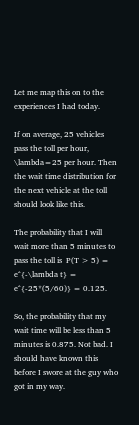Let me map this on to the experiences I had today.

If on average, 25 vehicles pass the toll per hour, \lambda=25 per hour. Then the wait time distribution for the next vehicle at the toll should look like this.

The probability that I will wait more than 5 minutes to pass the toll is  P(T > 5) = e^{-\lambda t} = e^{-25*(5/60)} = 0.125.

So, the probability that my wait time will be less than 5 minutes is 0.875. Not bad. I should have known this before I swore at the guy who got in my way.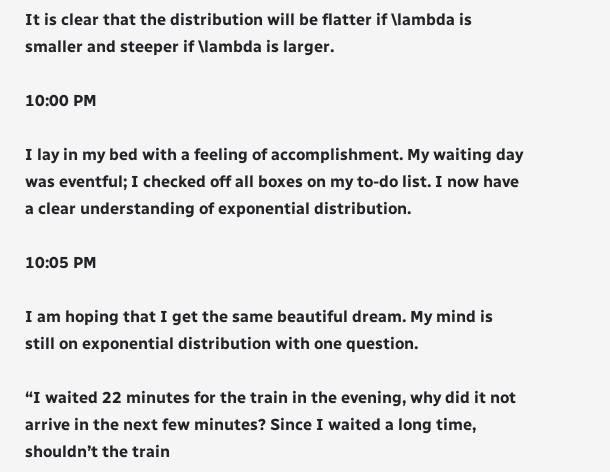It is clear that the distribution will be flatter if \lambda is smaller and steeper if \lambda is larger.

10:00 PM

I lay in my bed with a feeling of accomplishment. My waiting day was eventful; I checked off all boxes on my to-do list. I now have a clear understanding of exponential distribution.

10:05 PM

I am hoping that I get the same beautiful dream. My mind is still on exponential distribution with one question.

“I waited 22 minutes for the train in the evening, why did it not arrive in the next few minutes? Since I waited a long time, shouldn’t the train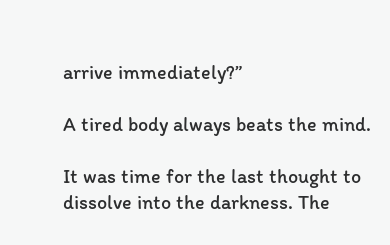arrive immediately?”

A tired body always beats the mind.

It was time for the last thought to dissolve into the darkness. The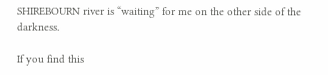SHIREBOURN river is “waiting” for me on the other side of the darkness.

If you find this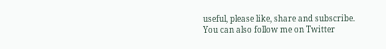useful, please like, share and subscribe.
You can also follow me on Twitter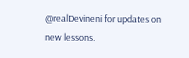@realDevineni for updates on new lessons.